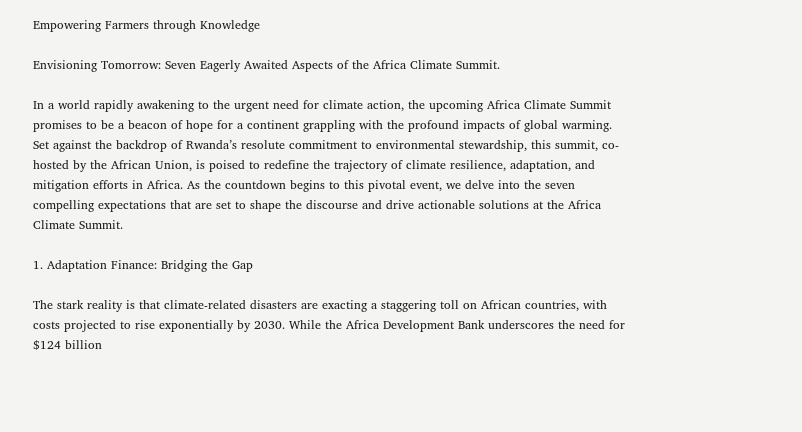Empowering Farmers through Knowledge

Envisioning Tomorrow: Seven Eagerly Awaited Aspects of the Africa Climate Summit.

In a world rapidly awakening to the urgent need for climate action, the upcoming Africa Climate Summit promises to be a beacon of hope for a continent grappling with the profound impacts of global warming. Set against the backdrop of Rwanda’s resolute commitment to environmental stewardship, this summit, co-hosted by the African Union, is poised to redefine the trajectory of climate resilience, adaptation, and mitigation efforts in Africa. As the countdown begins to this pivotal event, we delve into the seven compelling expectations that are set to shape the discourse and drive actionable solutions at the Africa Climate Summit.

1. Adaptation Finance: Bridging the Gap

The stark reality is that climate-related disasters are exacting a staggering toll on African countries, with costs projected to rise exponentially by 2030. While the Africa Development Bank underscores the need for $124 billion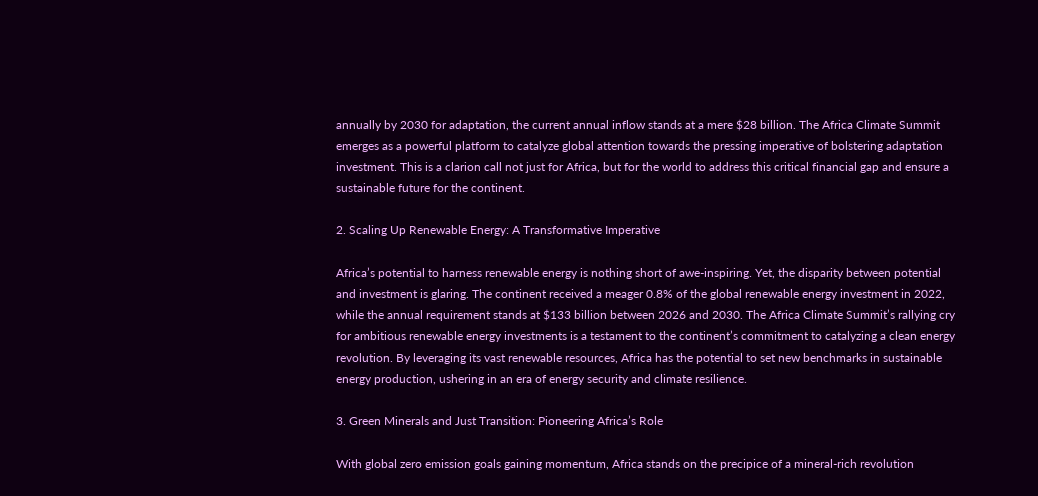annually by 2030 for adaptation, the current annual inflow stands at a mere $28 billion. The Africa Climate Summit emerges as a powerful platform to catalyze global attention towards the pressing imperative of bolstering adaptation investment. This is a clarion call not just for Africa, but for the world to address this critical financial gap and ensure a sustainable future for the continent.

2. Scaling Up Renewable Energy: A Transformative Imperative

Africa’s potential to harness renewable energy is nothing short of awe-inspiring. Yet, the disparity between potential and investment is glaring. The continent received a meager 0.8% of the global renewable energy investment in 2022, while the annual requirement stands at $133 billion between 2026 and 2030. The Africa Climate Summit’s rallying cry for ambitious renewable energy investments is a testament to the continent’s commitment to catalyzing a clean energy revolution. By leveraging its vast renewable resources, Africa has the potential to set new benchmarks in sustainable energy production, ushering in an era of energy security and climate resilience.

3. Green Minerals and Just Transition: Pioneering Africa’s Role

With global zero emission goals gaining momentum, Africa stands on the precipice of a mineral-rich revolution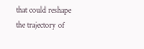that could reshape the trajectory of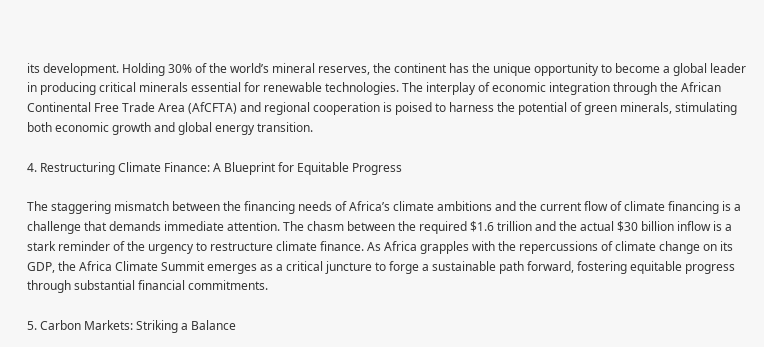its development. Holding 30% of the world’s mineral reserves, the continent has the unique opportunity to become a global leader in producing critical minerals essential for renewable technologies. The interplay of economic integration through the African Continental Free Trade Area (AfCFTA) and regional cooperation is poised to harness the potential of green minerals, stimulating both economic growth and global energy transition.

4. Restructuring Climate Finance: A Blueprint for Equitable Progress

The staggering mismatch between the financing needs of Africa’s climate ambitions and the current flow of climate financing is a challenge that demands immediate attention. The chasm between the required $1.6 trillion and the actual $30 billion inflow is a stark reminder of the urgency to restructure climate finance. As Africa grapples with the repercussions of climate change on its GDP, the Africa Climate Summit emerges as a critical juncture to forge a sustainable path forward, fostering equitable progress through substantial financial commitments.

5. Carbon Markets: Striking a Balance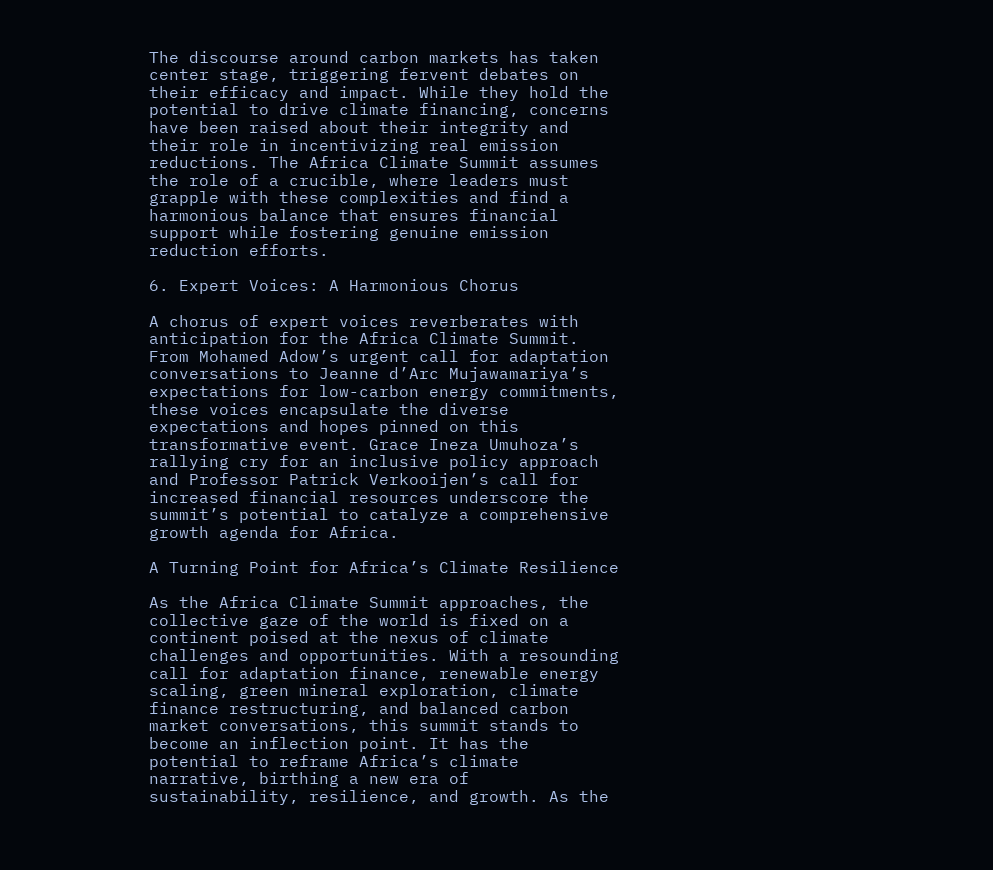The discourse around carbon markets has taken center stage, triggering fervent debates on their efficacy and impact. While they hold the potential to drive climate financing, concerns have been raised about their integrity and their role in incentivizing real emission reductions. The Africa Climate Summit assumes the role of a crucible, where leaders must grapple with these complexities and find a harmonious balance that ensures financial support while fostering genuine emission reduction efforts.

6. Expert Voices: A Harmonious Chorus

A chorus of expert voices reverberates with anticipation for the Africa Climate Summit. From Mohamed Adow’s urgent call for adaptation conversations to Jeanne d’Arc Mujawamariya’s expectations for low-carbon energy commitments, these voices encapsulate the diverse expectations and hopes pinned on this transformative event. Grace Ineza Umuhoza’s rallying cry for an inclusive policy approach and Professor Patrick Verkooijen’s call for increased financial resources underscore the summit’s potential to catalyze a comprehensive growth agenda for Africa.

A Turning Point for Africa’s Climate Resilience

As the Africa Climate Summit approaches, the collective gaze of the world is fixed on a continent poised at the nexus of climate challenges and opportunities. With a resounding call for adaptation finance, renewable energy scaling, green mineral exploration, climate finance restructuring, and balanced carbon market conversations, this summit stands to become an inflection point. It has the potential to reframe Africa’s climate narrative, birthing a new era of sustainability, resilience, and growth. As the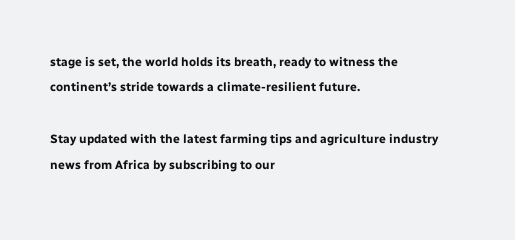stage is set, the world holds its breath, ready to witness the continent’s stride towards a climate-resilient future.

Stay updated with the latest farming tips and agriculture industry news from Africa by subscribing to our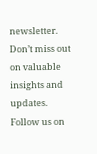newsletter. Don’t miss out on valuable insights and updates. Follow us on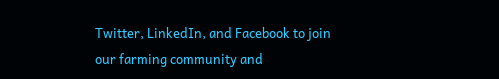Twitter, LinkedIn, and Facebook to join our farming community and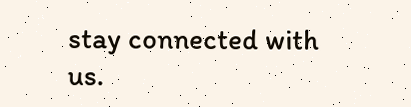stay connected with us.